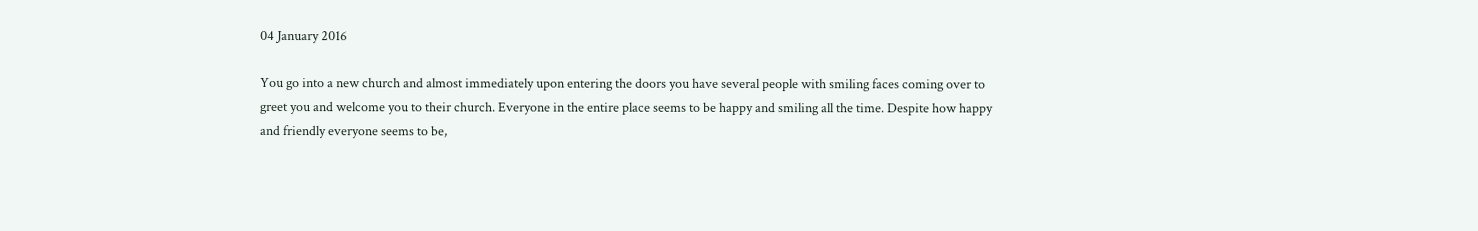04 January 2016

You go into a new church and almost immediately upon entering the doors you have several people with smiling faces coming over to greet you and welcome you to their church. Everyone in the entire place seems to be happy and smiling all the time. Despite how happy and friendly everyone seems to be,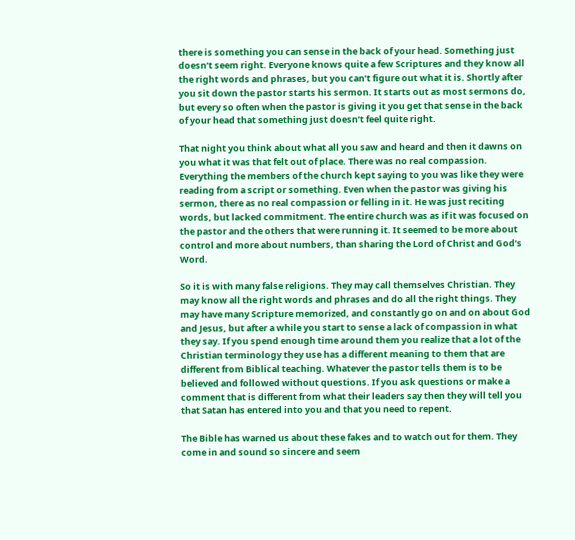there is something you can sense in the back of your head. Something just doesn’t seem right. Everyone knows quite a few Scriptures and they know all the right words and phrases, but you can’t figure out what it is. Shortly after you sit down the pastor starts his sermon. It starts out as most sermons do, but every so often when the pastor is giving it you get that sense in the back of your head that something just doesn’t feel quite right.

That night you think about what all you saw and heard and then it dawns on you what it was that felt out of place. There was no real compassion. Everything the members of the church kept saying to you was like they were reading from a script or something. Even when the pastor was giving his sermon, there as no real compassion or felling in it. He was just reciting words, but lacked commitment. The entire church was as if it was focused on the pastor and the others that were running it. It seemed to be more about control and more about numbers, than sharing the Lord of Christ and God’s Word.

So it is with many false religions. They may call themselves Christian. They may know all the right words and phrases and do all the right things. They may have many Scripture memorized, and constantly go on and on about God and Jesus, but after a while you start to sense a lack of compassion in what they say. If you spend enough time around them you realize that a lot of the Christian terminology they use has a different meaning to them that are different from Biblical teaching. Whatever the pastor tells them is to be believed and followed without questions. If you ask questions or make a comment that is different from what their leaders say then they will tell you that Satan has entered into you and that you need to repent.

The Bible has warned us about these fakes and to watch out for them. They come in and sound so sincere and seem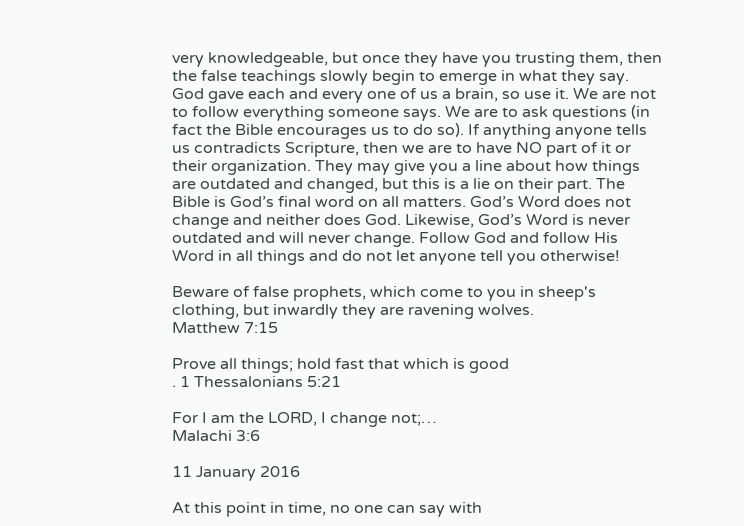very knowledgeable, but once they have you trusting them, then the false teachings slowly begin to emerge in what they say. God gave each and every one of us a brain, so use it. We are not to follow everything someone says. We are to ask questions (in fact the Bible encourages us to do so). If anything anyone tells us contradicts Scripture, then we are to have NO part of it or their organization. They may give you a line about how things are outdated and changed, but this is a lie on their part. The Bible is God’s final word on all matters. God’s Word does not change and neither does God. Likewise, God’s Word is never outdated and will never change. Follow God and follow His Word in all things and do not let anyone tell you otherwise!

Beware of false prophets, which come to you in sheep's clothing, but inwardly they are ravening wolves.
Matthew 7:15

Prove all things; hold fast that which is good
. 1 Thessalonians 5:21

For I am the LORD, I change not;…
Malachi 3:6

11 January 2016

At this point in time, no one can say with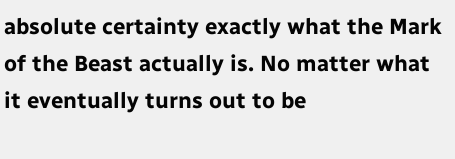absolute certainty exactly what the Mark of the Beast actually is. No matter what it eventually turns out to be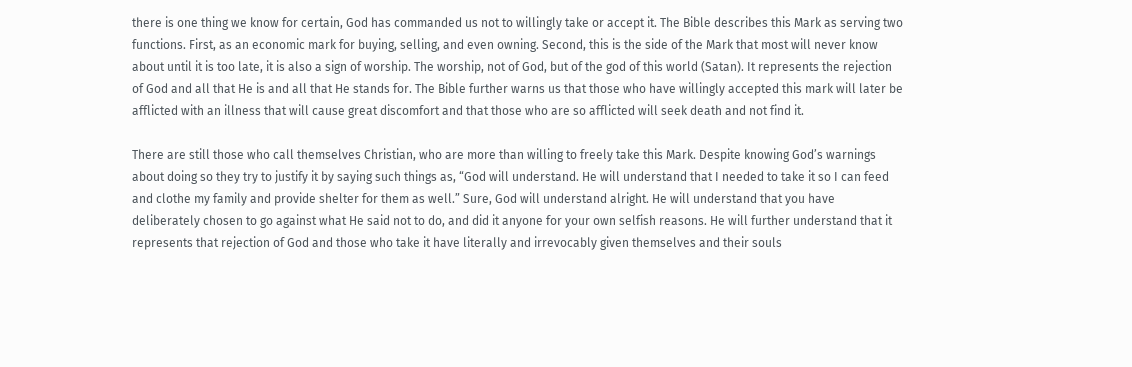there is one thing we know for certain, God has commanded us not to willingly take or accept it. The Bible describes this Mark as serving two functions. First, as an economic mark for buying, selling, and even owning. Second, this is the side of the Mark that most will never know about until it is too late, it is also a sign of worship. The worship, not of God, but of the god of this world (Satan). It represents the rejection of God and all that He is and all that He stands for. The Bible further warns us that those who have willingly accepted this mark will later be afflicted with an illness that will cause great discomfort and that those who are so afflicted will seek death and not find it.

There are still those who call themselves Christian, who are more than willing to freely take this Mark. Despite knowing God’s warnings about doing so they try to justify it by saying such things as, “God will understand. He will understand that I needed to take it so I can feed and clothe my family and provide shelter for them as well.” Sure, God will understand alright. He will understand that you have deliberately chosen to go against what He said not to do, and did it anyone for your own selfish reasons. He will further understand that it represents that rejection of God and those who take it have literally and irrevocably given themselves and their souls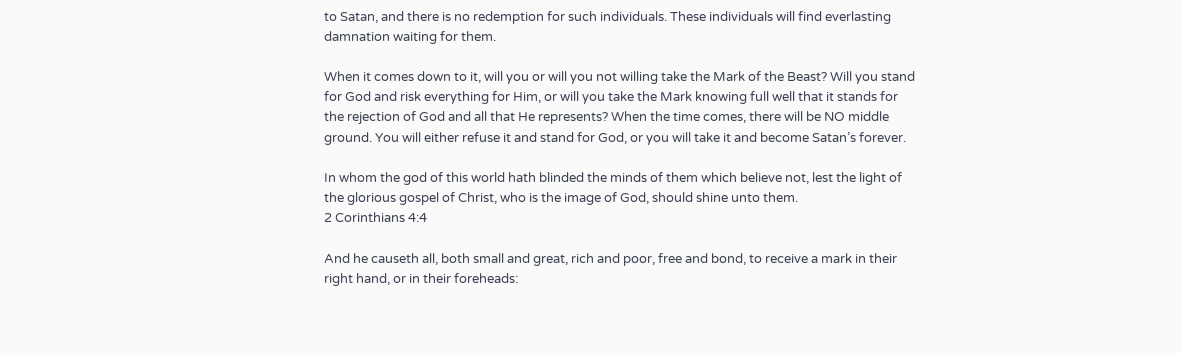to Satan, and there is no redemption for such individuals. These individuals will find everlasting damnation waiting for them.

When it comes down to it, will you or will you not willing take the Mark of the Beast? Will you stand for God and risk everything for Him, or will you take the Mark knowing full well that it stands for the rejection of God and all that He represents? When the time comes, there will be NO middle ground. You will either refuse it and stand for God, or you will take it and become Satan’s forever.

In whom the god of this world hath blinded the minds of them which believe not, lest the light of the glorious gospel of Christ, who is the image of God, should shine unto them.
2 Corinthians 4:4

And he causeth all, both small and great, rich and poor, free and bond, to receive a mark in their right hand, or in their foreheads: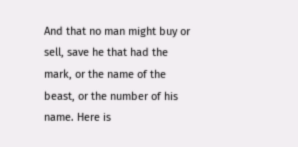And that no man might buy or sell, save he that had the mark, or the name of the beast, or the number of his name. Here is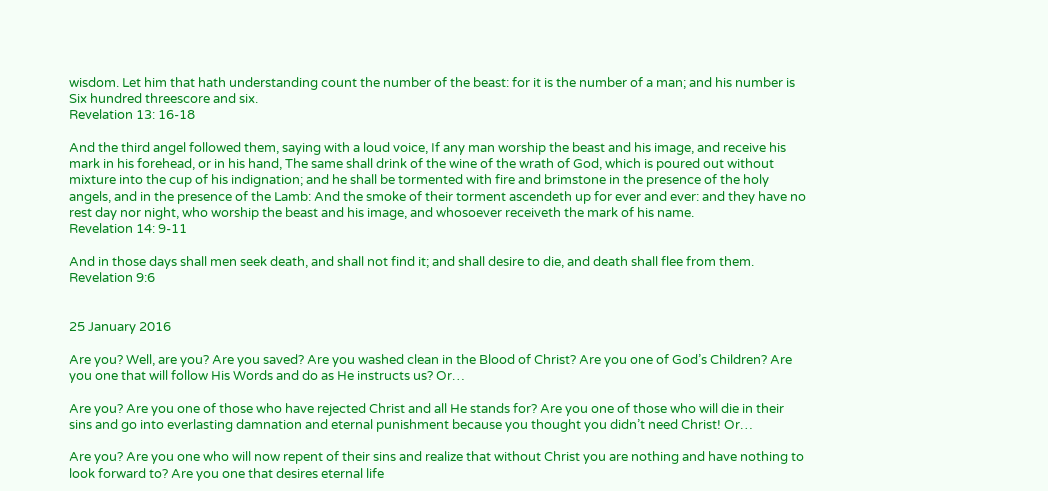wisdom. Let him that hath understanding count the number of the beast: for it is the number of a man; and his number is Six hundred threescore and six.
Revelation 13: 16-18

And the third angel followed them, saying with a loud voice, If any man worship the beast and his image, and receive his mark in his forehead, or in his hand, The same shall drink of the wine of the wrath of God, which is poured out without mixture into the cup of his indignation; and he shall be tormented with fire and brimstone in the presence of the holy angels, and in the presence of the Lamb: And the smoke of their torment ascendeth up for ever and ever: and they have no rest day nor night, who worship the beast and his image, and whosoever receiveth the mark of his name.
Revelation 14: 9-11

And in those days shall men seek death, and shall not find it; and shall desire to die, and death shall flee from them.
Revelation 9:6


25 January 2016

Are you? Well, are you? Are you saved? Are you washed clean in the Blood of Christ? Are you one of God’s Children? Are you one that will follow His Words and do as He instructs us? Or…

Are you? Are you one of those who have rejected Christ and all He stands for? Are you one of those who will die in their sins and go into everlasting damnation and eternal punishment because you thought you didn’t need Christ! Or…

Are you? Are you one who will now repent of their sins and realize that without Christ you are nothing and have nothing to look forward to? Are you one that desires eternal life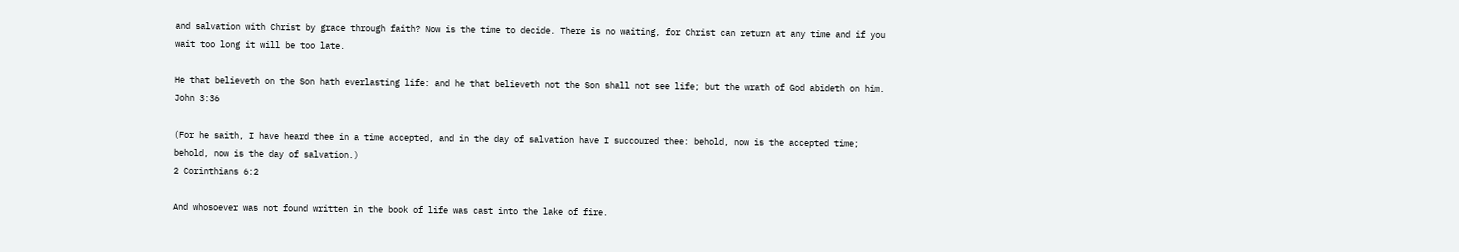and salvation with Christ by grace through faith? Now is the time to decide. There is no waiting, for Christ can return at any time and if you wait too long it will be too late.

He that believeth on the Son hath everlasting life: and he that believeth not the Son shall not see life; but the wrath of God abideth on him.
John 3:36

(For he saith, I have heard thee in a time accepted, and in the day of salvation have I succoured thee: behold, now is the accepted time; behold, now is the day of salvation.)
2 Corinthians 6:2

And whosoever was not found written in the book of life was cast into the lake of fire.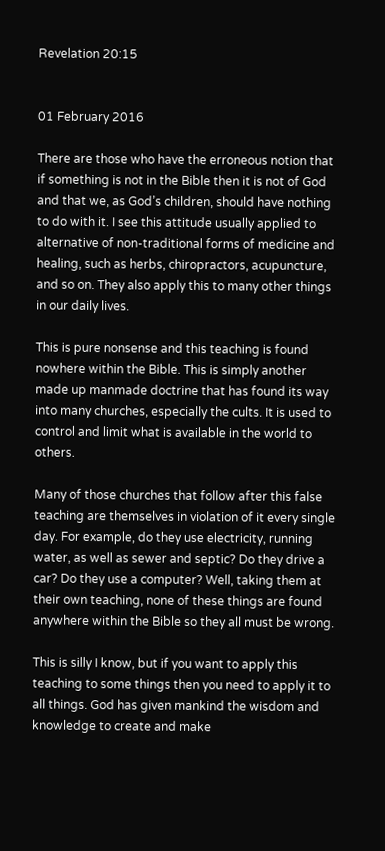Revelation 20:15


01 February 2016

There are those who have the erroneous notion that if something is not in the Bible then it is not of God and that we, as God’s children, should have nothing to do with it. I see this attitude usually applied to alternative of non-traditional forms of medicine and healing, such as herbs, chiropractors, acupuncture, and so on. They also apply this to many other things in our daily lives.

This is pure nonsense and this teaching is found nowhere within the Bible. This is simply another made up manmade doctrine that has found its way into many churches, especially the cults. It is used to control and limit what is available in the world to others.

Many of those churches that follow after this false teaching are themselves in violation of it every single day. For example, do they use electricity, running water, as well as sewer and septic? Do they drive a car? Do they use a computer? Well, taking them at their own teaching, none of these things are found anywhere within the Bible so they all must be wrong.

This is silly I know, but if you want to apply this teaching to some things then you need to apply it to all things. God has given mankind the wisdom and knowledge to create and make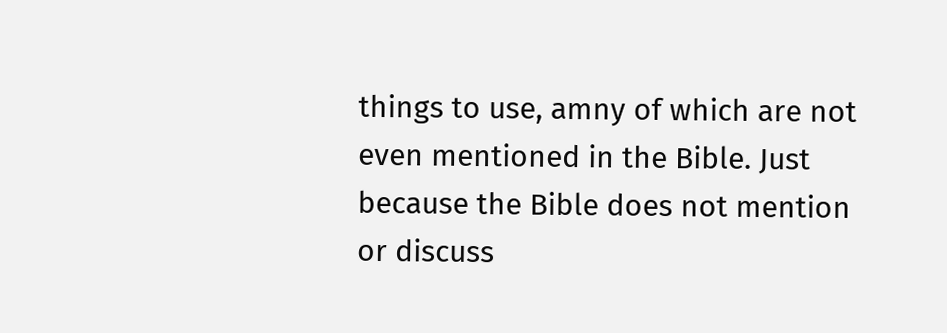things to use, amny of which are not even mentioned in the Bible. Just because the Bible does not mention or discuss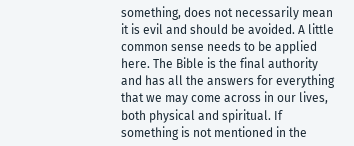something, does not necessarily mean it is evil and should be avoided. A little common sense needs to be applied here. The Bible is the final authority and has all the answers for everything that we may come across in our lives, both physical and spiritual. If something is not mentioned in the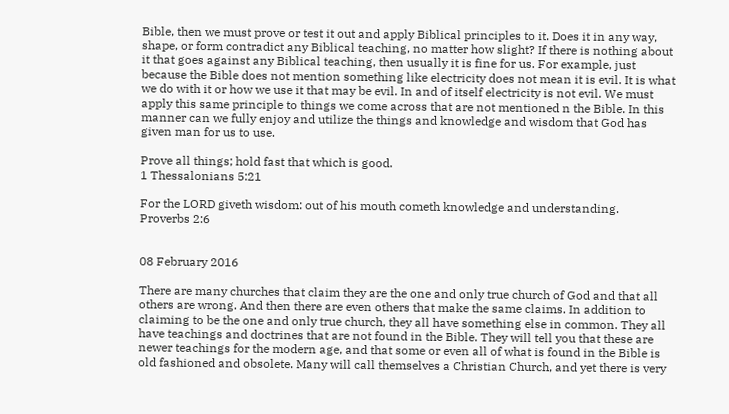Bible, then we must prove or test it out and apply Biblical principles to it. Does it in any way, shape, or form contradict any Biblical teaching, no matter how slight? If there is nothing about it that goes against any Biblical teaching, then usually it is fine for us. For example, just because the Bible does not mention something like electricity does not mean it is evil. It is what we do with it or how we use it that may be evil. In and of itself electricity is not evil. We must apply this same principle to things we come across that are not mentioned n the Bible. In this manner can we fully enjoy and utilize the things and knowledge and wisdom that God has given man for us to use.

Prove all things; hold fast that which is good.
1 Thessalonians 5:21

For the LORD giveth wisdom: out of his mouth cometh knowledge and understanding.
Proverbs 2:6


08 February 2016

There are many churches that claim they are the one and only true church of God and that all others are wrong. And then there are even others that make the same claims. In addition to claiming to be the one and only true church, they all have something else in common. They all have teachings and doctrines that are not found in the Bible. They will tell you that these are newer teachings for the modern age, and that some or even all of what is found in the Bible is old fashioned and obsolete. Many will call themselves a Christian Church, and yet there is very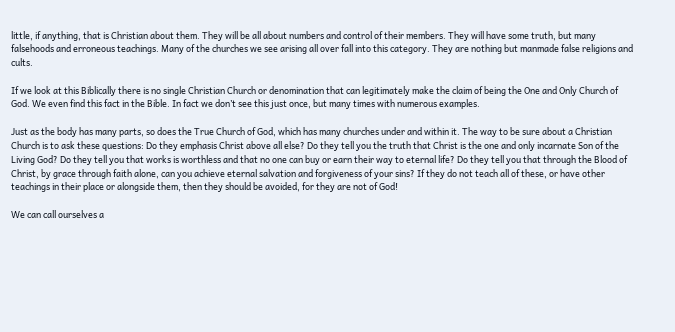little, if anything, that is Christian about them. They will be all about numbers and control of their members. They will have some truth, but many falsehoods and erroneous teachings. Many of the churches we see arising all over fall into this category. They are nothing but manmade false religions and cults.

If we look at this Biblically there is no single Christian Church or denomination that can legitimately make the claim of being the One and Only Church of God. We even find this fact in the Bible. In fact we don’t see this just once, but many times with numerous examples.

Just as the body has many parts, so does the True Church of God, which has many churches under and within it. The way to be sure about a Christian Church is to ask these questions: Do they emphasis Christ above all else? Do they tell you the truth that Christ is the one and only incarnate Son of the Living God? Do they tell you that works is worthless and that no one can buy or earn their way to eternal life? Do they tell you that through the Blood of Christ, by grace through faith alone, can you achieve eternal salvation and forgiveness of your sins? If they do not teach all of these, or have other teachings in their place or alongside them, then they should be avoided, for they are not of God!

We can call ourselves a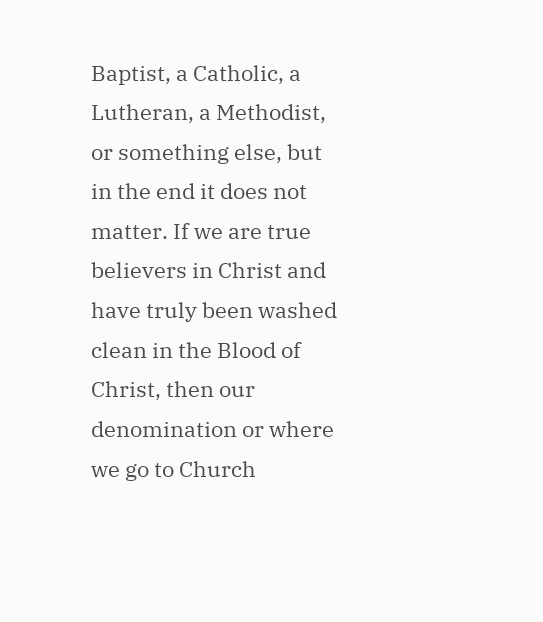Baptist, a Catholic, a Lutheran, a Methodist, or something else, but in the end it does not matter. If we are true believers in Christ and have truly been washed clean in the Blood of Christ, then our denomination or where we go to Church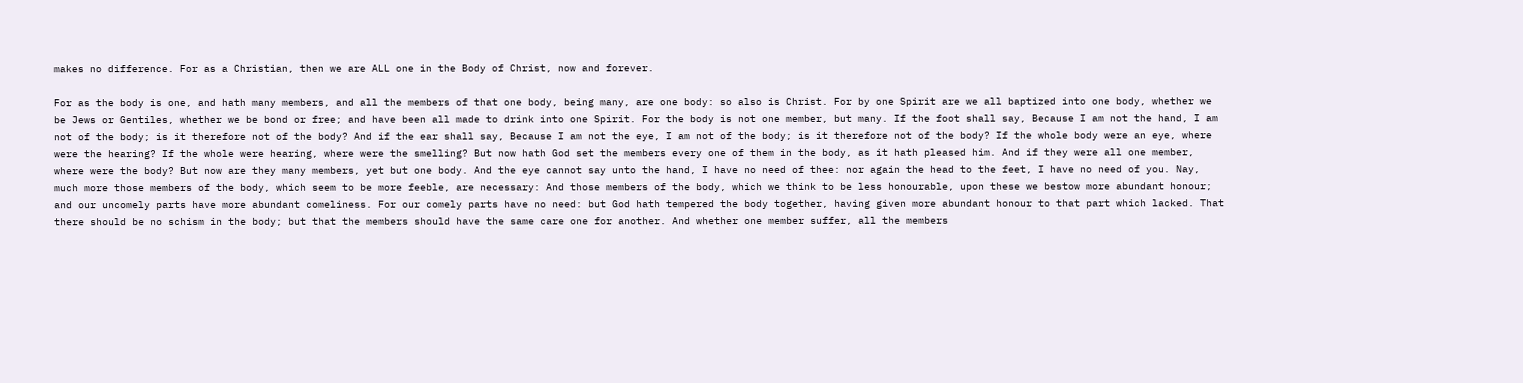makes no difference. For as a Christian, then we are ALL one in the Body of Christ, now and forever.

For as the body is one, and hath many members, and all the members of that one body, being many, are one body: so also is Christ. For by one Spirit are we all baptized into one body, whether we be Jews or Gentiles, whether we be bond or free; and have been all made to drink into one Spirit. For the body is not one member, but many. If the foot shall say, Because I am not the hand, I am not of the body; is it therefore not of the body? And if the ear shall say, Because I am not the eye, I am not of the body; is it therefore not of the body? If the whole body were an eye, where were the hearing? If the whole were hearing, where were the smelling? But now hath God set the members every one of them in the body, as it hath pleased him. And if they were all one member, where were the body? But now are they many members, yet but one body. And the eye cannot say unto the hand, I have no need of thee: nor again the head to the feet, I have no need of you. Nay, much more those members of the body, which seem to be more feeble, are necessary: And those members of the body, which we think to be less honourable, upon these we bestow more abundant honour; and our uncomely parts have more abundant comeliness. For our comely parts have no need: but God hath tempered the body together, having given more abundant honour to that part which lacked. That there should be no schism in the body; but that the members should have the same care one for another. And whether one member suffer, all the members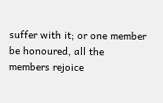suffer with it; or one member be honoured, all the members rejoice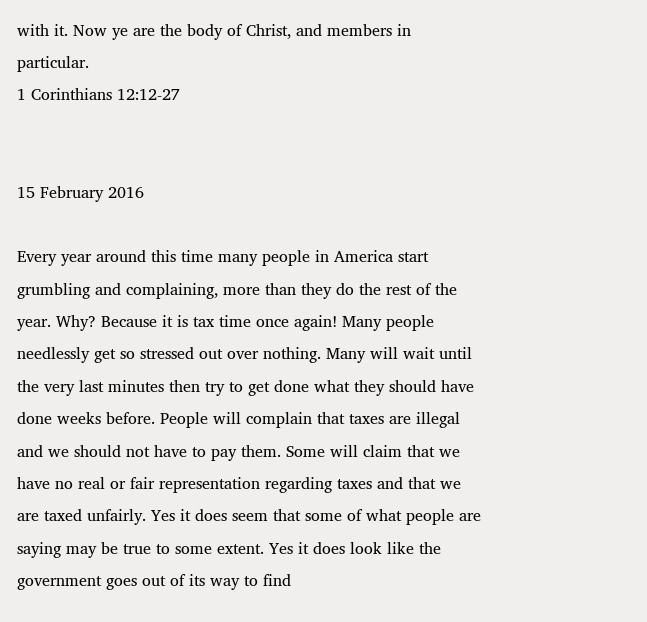with it. Now ye are the body of Christ, and members in particular.
1 Corinthians 12:12-27


15 February 2016

Every year around this time many people in America start grumbling and complaining, more than they do the rest of the year. Why? Because it is tax time once again! Many people needlessly get so stressed out over nothing. Many will wait until the very last minutes then try to get done what they should have done weeks before. People will complain that taxes are illegal and we should not have to pay them. Some will claim that we have no real or fair representation regarding taxes and that we are taxed unfairly. Yes it does seem that some of what people are saying may be true to some extent. Yes it does look like the government goes out of its way to find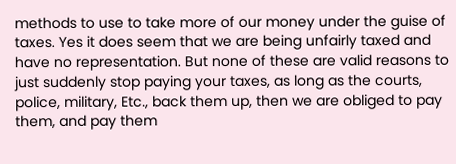methods to use to take more of our money under the guise of taxes. Yes it does seem that we are being unfairly taxed and have no representation. But none of these are valid reasons to just suddenly stop paying your taxes, as long as the courts, police, military, Etc., back them up, then we are obliged to pay them, and pay them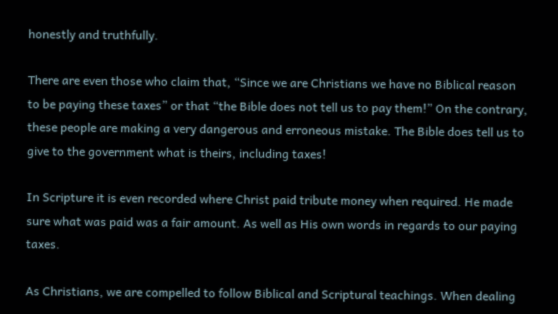honestly and truthfully.

There are even those who claim that, “Since we are Christians we have no Biblical reason to be paying these taxes” or that “the Bible does not tell us to pay them!” On the contrary, these people are making a very dangerous and erroneous mistake. The Bible does tell us to give to the government what is theirs, including taxes!

In Scripture it is even recorded where Christ paid tribute money when required. He made sure what was paid was a fair amount. As well as His own words in regards to our paying taxes.

As Christians, we are compelled to follow Biblical and Scriptural teachings. When dealing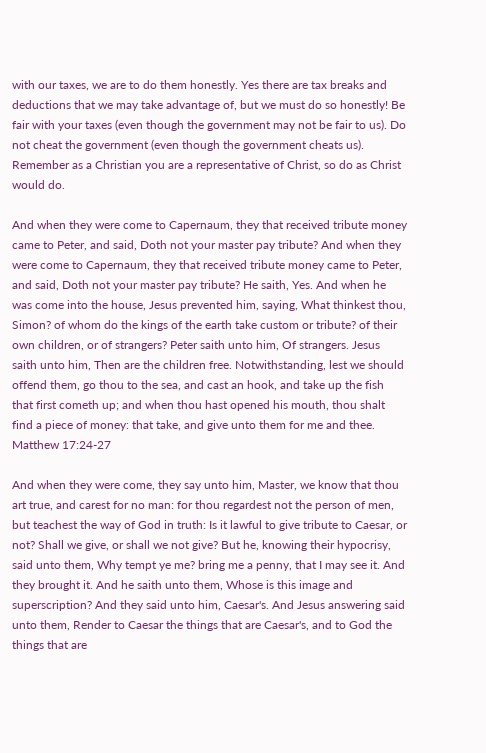with our taxes, we are to do them honestly. Yes there are tax breaks and deductions that we may take advantage of, but we must do so honestly! Be fair with your taxes (even though the government may not be fair to us). Do not cheat the government (even though the government cheats us). Remember as a Christian you are a representative of Christ, so do as Christ would do.

And when they were come to Capernaum, they that received tribute money came to Peter, and said, Doth not your master pay tribute? And when they were come to Capernaum, they that received tribute money came to Peter, and said, Doth not your master pay tribute? He saith, Yes. And when he was come into the house, Jesus prevented him, saying, What thinkest thou, Simon? of whom do the kings of the earth take custom or tribute? of their own children, or of strangers? Peter saith unto him, Of strangers. Jesus saith unto him, Then are the children free. Notwithstanding, lest we should offend them, go thou to the sea, and cast an hook, and take up the fish that first cometh up; and when thou hast opened his mouth, thou shalt find a piece of money: that take, and give unto them for me and thee.
Matthew 17:24-27

And when they were come, they say unto him, Master, we know that thou art true, and carest for no man: for thou regardest not the person of men, but teachest the way of God in truth: Is it lawful to give tribute to Caesar, or not? Shall we give, or shall we not give? But he, knowing their hypocrisy, said unto them, Why tempt ye me? bring me a penny, that I may see it. And they brought it. And he saith unto them, Whose is this image and superscription? And they said unto him, Caesar's. And Jesus answering said unto them, Render to Caesar the things that are Caesar's, and to God the things that are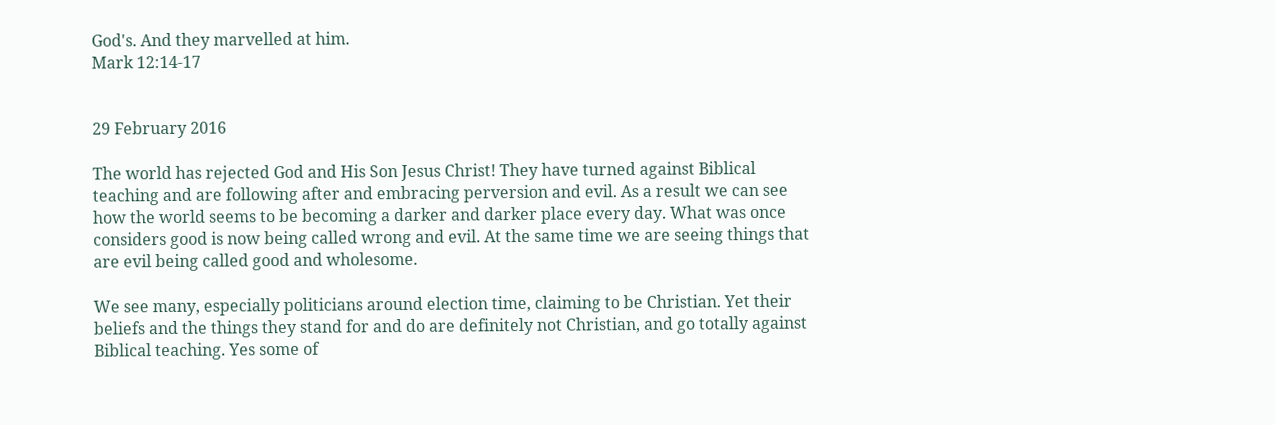God's. And they marvelled at him.
Mark 12:14-17


29 February 2016

The world has rejected God and His Son Jesus Christ! They have turned against Biblical teaching and are following after and embracing perversion and evil. As a result we can see how the world seems to be becoming a darker and darker place every day. What was once considers good is now being called wrong and evil. At the same time we are seeing things that are evil being called good and wholesome.

We see many, especially politicians around election time, claiming to be Christian. Yet their beliefs and the things they stand for and do are definitely not Christian, and go totally against Biblical teaching. Yes some of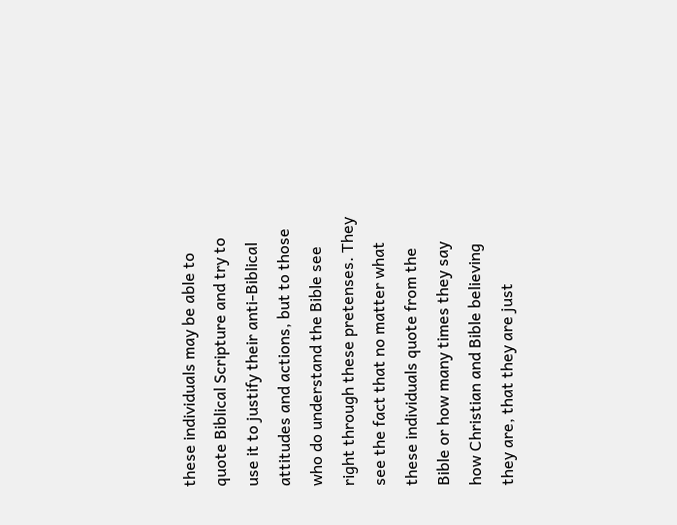these individuals may be able to quote Biblical Scripture and try to use it to justify their anti-Biblical attitudes and actions, but to those who do understand the Bible see right through these pretenses. They see the fact that no matter what these individuals quote from the Bible or how many times they say how Christian and Bible believing they are, that they are just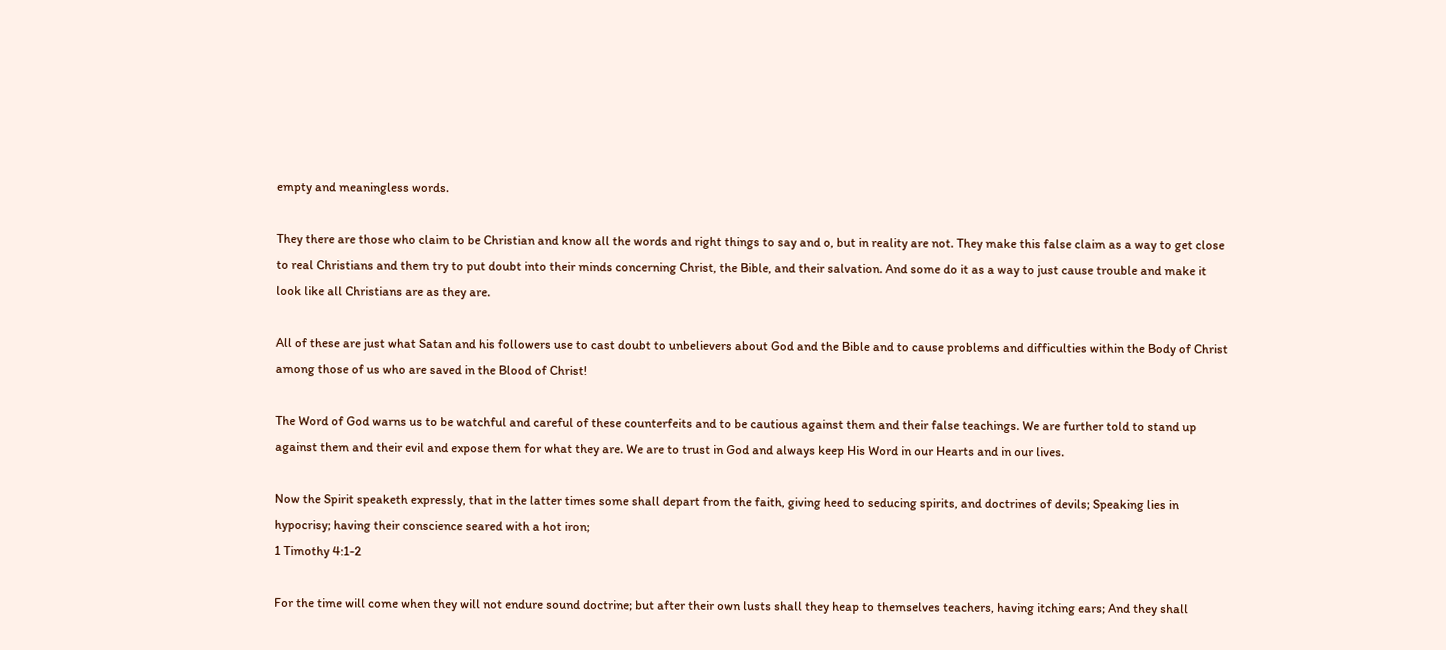empty and meaningless words.

They there are those who claim to be Christian and know all the words and right things to say and o, but in reality are not. They make this false claim as a way to get close to real Christians and them try to put doubt into their minds concerning Christ, the Bible, and their salvation. And some do it as a way to just cause trouble and make it look like all Christians are as they are.

All of these are just what Satan and his followers use to cast doubt to unbelievers about God and the Bible and to cause problems and difficulties within the Body of Christ among those of us who are saved in the Blood of Christ!

The Word of God warns us to be watchful and careful of these counterfeits and to be cautious against them and their false teachings. We are further told to stand up against them and their evil and expose them for what they are. We are to trust in God and always keep His Word in our Hearts and in our lives.

Now the Spirit speaketh expressly, that in the latter times some shall depart from the faith, giving heed to seducing spirits, and doctrines of devils; Speaking lies in hypocrisy; having their conscience seared with a hot iron;
1 Timothy 4:1-2

For the time will come when they will not endure sound doctrine; but after their own lusts shall they heap to themselves teachers, having itching ears; And they shall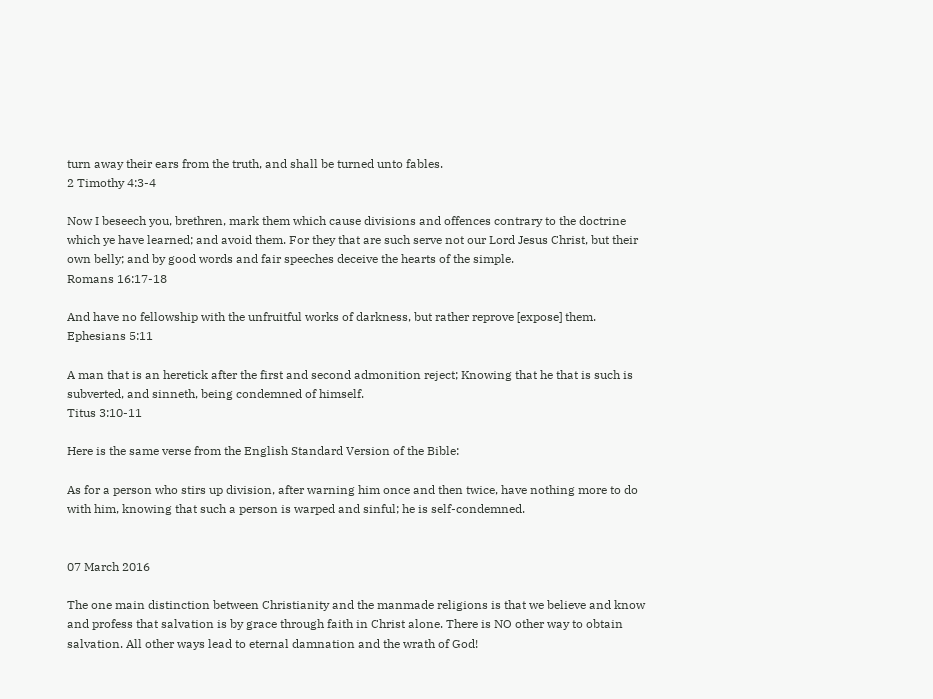turn away their ears from the truth, and shall be turned unto fables.
2 Timothy 4:3-4

Now I beseech you, brethren, mark them which cause divisions and offences contrary to the doctrine which ye have learned; and avoid them. For they that are such serve not our Lord Jesus Christ, but their own belly; and by good words and fair speeches deceive the hearts of the simple.
Romans 16:17-18

And have no fellowship with the unfruitful works of darkness, but rather reprove [expose] them.
Ephesians 5:11

A man that is an heretick after the first and second admonition reject; Knowing that he that is such is subverted, and sinneth, being condemned of himself.
Titus 3:10-11

Here is the same verse from the English Standard Version of the Bible:

As for a person who stirs up division, after warning him once and then twice, have nothing more to do with him, knowing that such a person is warped and sinful; he is self-condemned.


07 March 2016

The one main distinction between Christianity and the manmade religions is that we believe and know and profess that salvation is by grace through faith in Christ alone. There is NO other way to obtain salvation. All other ways lead to eternal damnation and the wrath of God!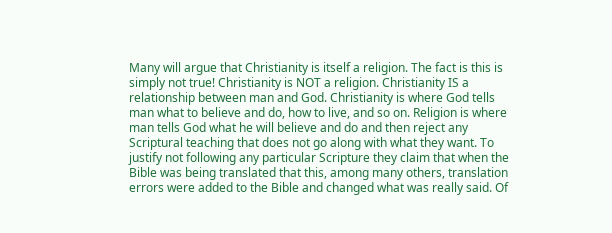Many will argue that Christianity is itself a religion. The fact is this is simply not true! Christianity is NOT a religion. Christianity IS a relationship between man and God. Christianity is where God tells man what to believe and do, how to live, and so on. Religion is where man tells God what he will believe and do and then reject any Scriptural teaching that does not go along with what they want. To justify not following any particular Scripture they claim that when the Bible was being translated that this, among many others, translation errors were added to the Bible and changed what was really said. Of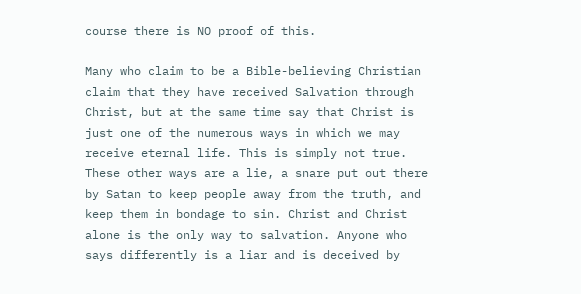course there is NO proof of this.

Many who claim to be a Bible-believing Christian claim that they have received Salvation through Christ, but at the same time say that Christ is just one of the numerous ways in which we may receive eternal life. This is simply not true. These other ways are a lie, a snare put out there by Satan to keep people away from the truth, and keep them in bondage to sin. Christ and Christ alone is the only way to salvation. Anyone who says differently is a liar and is deceived by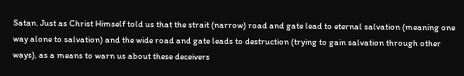Satan. Just as Christ Himself told us that the strait (narrow) road and gate lead to eternal salvation (meaning one way alone to salvation) and the wide road and gate leads to destruction (trying to gain salvation through other ways), as a means to warn us about these deceivers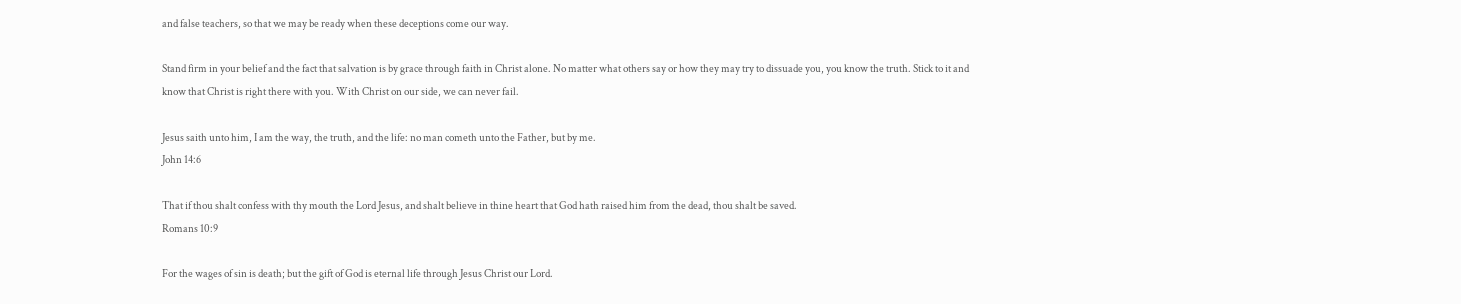and false teachers, so that we may be ready when these deceptions come our way.

Stand firm in your belief and the fact that salvation is by grace through faith in Christ alone. No matter what others say or how they may try to dissuade you, you know the truth. Stick to it and know that Christ is right there with you. With Christ on our side, we can never fail.

Jesus saith unto him, I am the way, the truth, and the life: no man cometh unto the Father, but by me.
John 14:6

That if thou shalt confess with thy mouth the Lord Jesus, and shalt believe in thine heart that God hath raised him from the dead, thou shalt be saved.
Romans 10:9

For the wages of sin is death; but the gift of God is eternal life through Jesus Christ our Lord.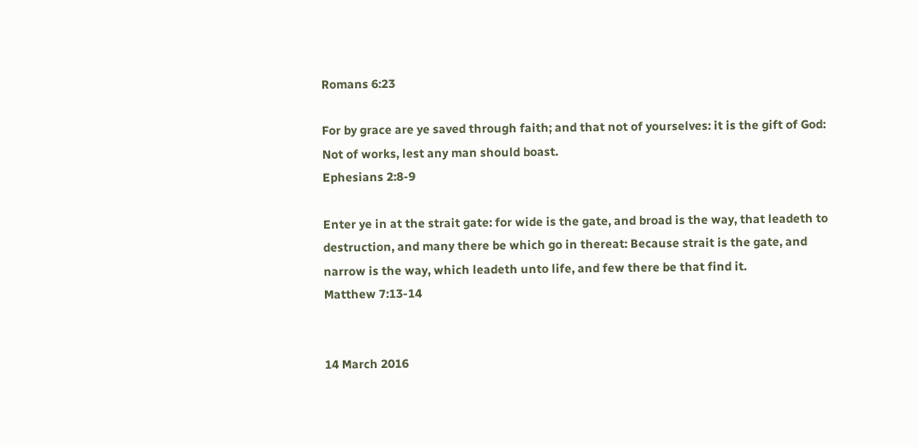Romans 6:23

For by grace are ye saved through faith; and that not of yourselves: it is the gift of God: Not of works, lest any man should boast.
Ephesians 2:8-9

Enter ye in at the strait gate: for wide is the gate, and broad is the way, that leadeth to destruction, and many there be which go in thereat: Because strait is the gate, and narrow is the way, which leadeth unto life, and few there be that find it.
Matthew 7:13-14


14 March 2016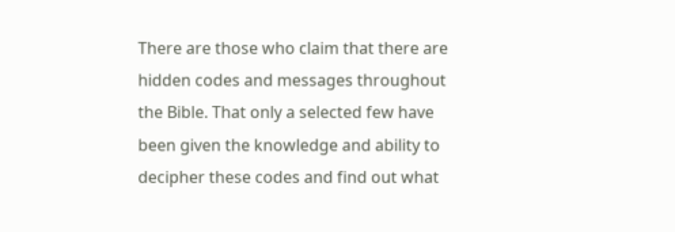There are those who claim that there are hidden codes and messages throughout the Bible. That only a selected few have been given the knowledge and ability to decipher these codes and find out what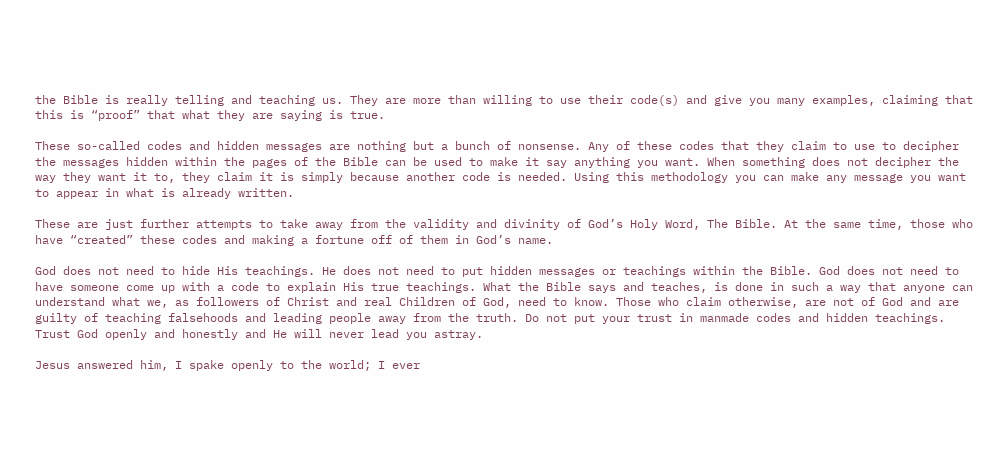the Bible is really telling and teaching us. They are more than willing to use their code(s) and give you many examples, claiming that this is “proof” that what they are saying is true.

These so-called codes and hidden messages are nothing but a bunch of nonsense. Any of these codes that they claim to use to decipher the messages hidden within the pages of the Bible can be used to make it say anything you want. When something does not decipher the way they want it to, they claim it is simply because another code is needed. Using this methodology you can make any message you want to appear in what is already written.

These are just further attempts to take away from the validity and divinity of God’s Holy Word, The Bible. At the same time, those who have “created” these codes and making a fortune off of them in God’s name.

God does not need to hide His teachings. He does not need to put hidden messages or teachings within the Bible. God does not need to have someone come up with a code to explain His true teachings. What the Bible says and teaches, is done in such a way that anyone can understand what we, as followers of Christ and real Children of God, need to know. Those who claim otherwise, are not of God and are guilty of teaching falsehoods and leading people away from the truth. Do not put your trust in manmade codes and hidden teachings. Trust God openly and honestly and He will never lead you astray.

Jesus answered him, I spake openly to the world; I ever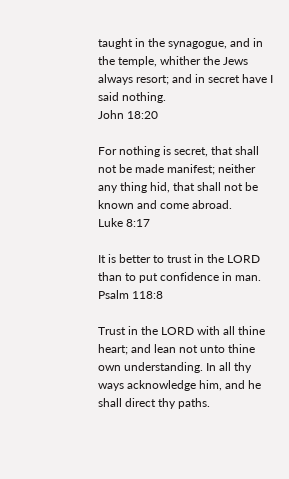taught in the synagogue, and in the temple, whither the Jews always resort; and in secret have I said nothing.
John 18:20

For nothing is secret, that shall not be made manifest; neither any thing hid, that shall not be known and come abroad.
Luke 8:17

It is better to trust in the LORD than to put confidence in man.
Psalm 118:8

Trust in the LORD with all thine heart; and lean not unto thine own understanding. In all thy ways acknowledge him, and he shall direct thy paths.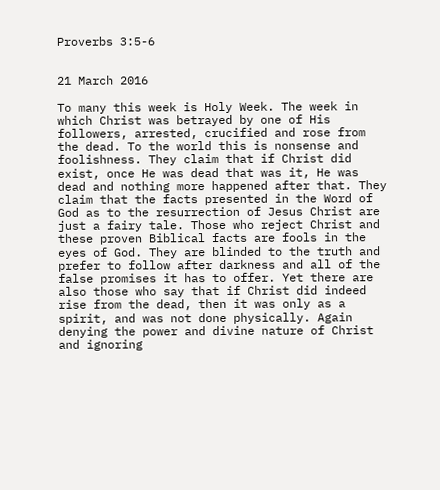Proverbs 3:5-6


21 March 2016

To many this week is Holy Week. The week in which Christ was betrayed by one of His followers, arrested, crucified and rose from the dead. To the world this is nonsense and foolishness. They claim that if Christ did exist, once He was dead that was it, He was dead and nothing more happened after that. They claim that the facts presented in the Word of God as to the resurrection of Jesus Christ are just a fairy tale. Those who reject Christ and these proven Biblical facts are fools in the eyes of God. They are blinded to the truth and prefer to follow after darkness and all of the false promises it has to offer. Yet there are also those who say that if Christ did indeed rise from the dead, then it was only as a spirit, and was not done physically. Again denying the power and divine nature of Christ and ignoring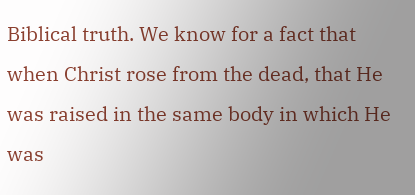Biblical truth. We know for a fact that when Christ rose from the dead, that He was raised in the same body in which He was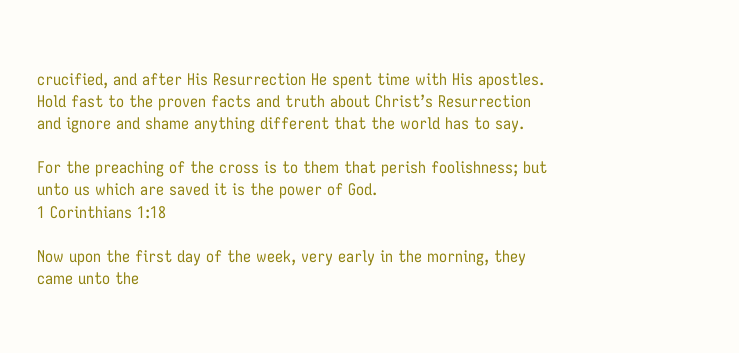crucified, and after His Resurrection He spent time with His apostles. Hold fast to the proven facts and truth about Christ’s Resurrection and ignore and shame anything different that the world has to say.

For the preaching of the cross is to them that perish foolishness; but unto us which are saved it is the power of God.
1 Corinthians 1:18

Now upon the first day of the week, very early in the morning, they came unto the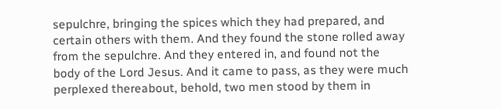sepulchre, bringing the spices which they had prepared, and certain others with them. And they found the stone rolled away from the sepulchre. And they entered in, and found not the body of the Lord Jesus. And it came to pass, as they were much perplexed thereabout, behold, two men stood by them in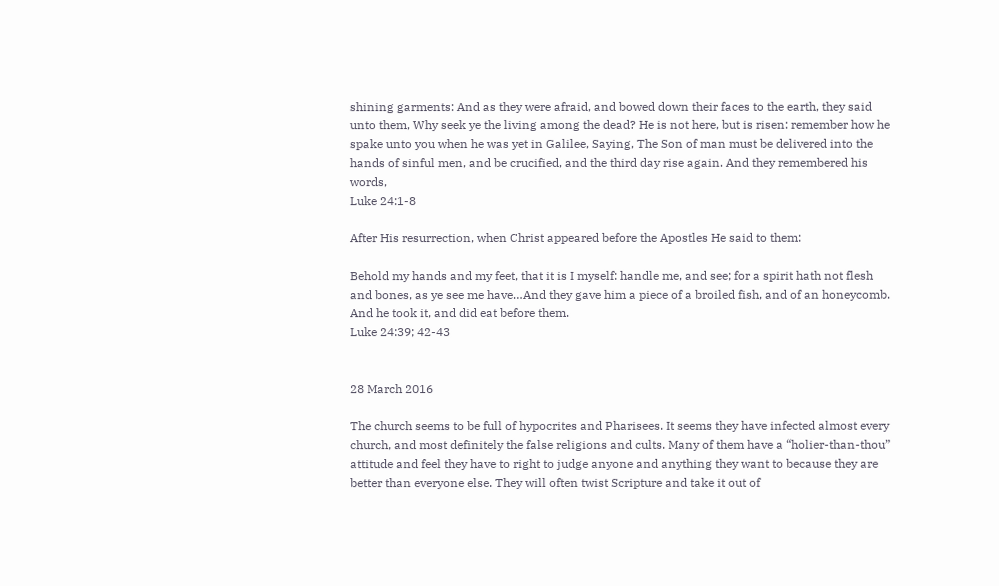shining garments: And as they were afraid, and bowed down their faces to the earth, they said unto them, Why seek ye the living among the dead? He is not here, but is risen: remember how he spake unto you when he was yet in Galilee, Saying, The Son of man must be delivered into the hands of sinful men, and be crucified, and the third day rise again. And they remembered his words,
Luke 24:1-8

After His resurrection, when Christ appeared before the Apostles He said to them:

Behold my hands and my feet, that it is I myself: handle me, and see; for a spirit hath not flesh and bones, as ye see me have…And they gave him a piece of a broiled fish, and of an honeycomb. And he took it, and did eat before them.
Luke 24:39; 42-43


28 March 2016

The church seems to be full of hypocrites and Pharisees. It seems they have infected almost every church, and most definitely the false religions and cults. Many of them have a “holier-than-thou” attitude and feel they have to right to judge anyone and anything they want to because they are better than everyone else. They will often twist Scripture and take it out of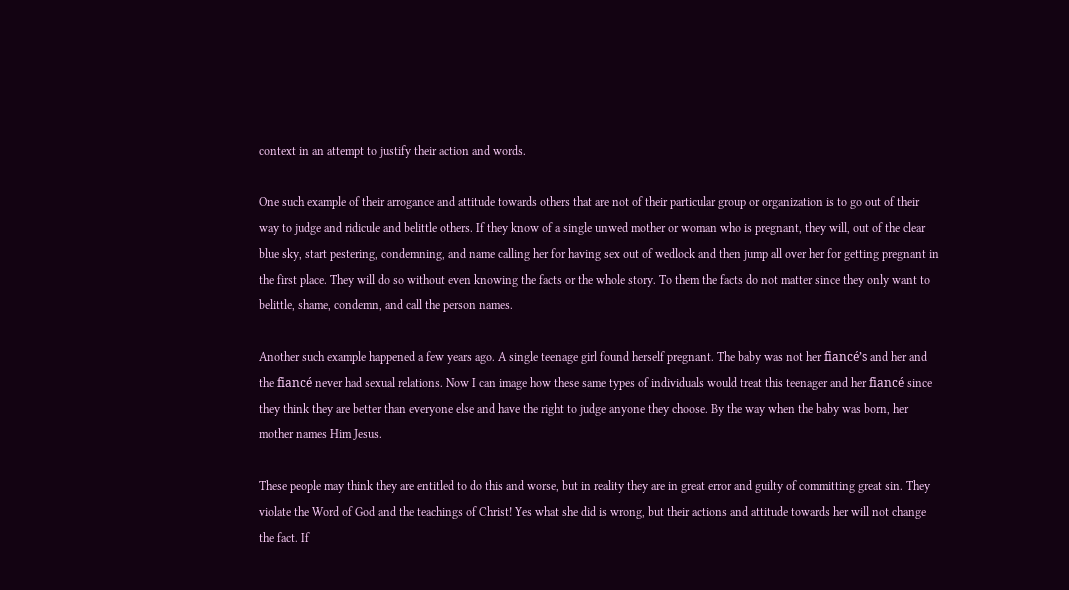context in an attempt to justify their action and words.

One such example of their arrogance and attitude towards others that are not of their particular group or organization is to go out of their way to judge and ridicule and belittle others. If they know of a single unwed mother or woman who is pregnant, they will, out of the clear blue sky, start pestering, condemning, and name calling her for having sex out of wedlock and then jump all over her for getting pregnant in the first place. They will do so without even knowing the facts or the whole story. To them the facts do not matter since they only want to belittle, shame, condemn, and call the person names.

Another such example happened a few years ago. A single teenage girl found herself pregnant. The baby was not her fiancé’s and her and the fiancé never had sexual relations. Now I can image how these same types of individuals would treat this teenager and her fiancé since they think they are better than everyone else and have the right to judge anyone they choose. By the way when the baby was born, her mother names Him Jesus.

These people may think they are entitled to do this and worse, but in reality they are in great error and guilty of committing great sin. They violate the Word of God and the teachings of Christ! Yes what she did is wrong, but their actions and attitude towards her will not change the fact. If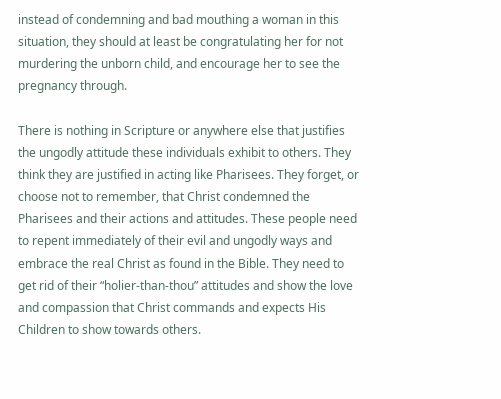instead of condemning and bad mouthing a woman in this situation, they should at least be congratulating her for not murdering the unborn child, and encourage her to see the pregnancy through.

There is nothing in Scripture or anywhere else that justifies the ungodly attitude these individuals exhibit to others. They think they are justified in acting like Pharisees. They forget, or choose not to remember, that Christ condemned the Pharisees and their actions and attitudes. These people need to repent immediately of their evil and ungodly ways and embrace the real Christ as found in the Bible. They need to get rid of their “holier-than-thou” attitudes and show the love and compassion that Christ commands and expects His Children to show towards others.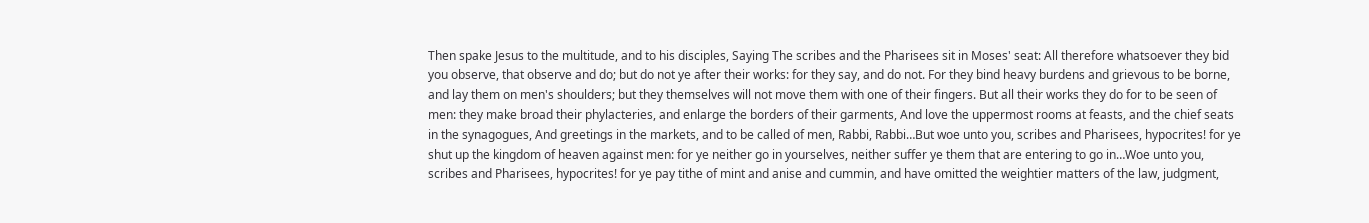Then spake Jesus to the multitude, and to his disciples, Saying The scribes and the Pharisees sit in Moses' seat: All therefore whatsoever they bid you observe, that observe and do; but do not ye after their works: for they say, and do not. For they bind heavy burdens and grievous to be borne, and lay them on men's shoulders; but they themselves will not move them with one of their fingers. But all their works they do for to be seen of men: they make broad their phylacteries, and enlarge the borders of their garments, And love the uppermost rooms at feasts, and the chief seats in the synagogues, And greetings in the markets, and to be called of men, Rabbi, Rabbi…But woe unto you, scribes and Pharisees, hypocrites! for ye shut up the kingdom of heaven against men: for ye neither go in yourselves, neither suffer ye them that are entering to go in…Woe unto you, scribes and Pharisees, hypocrites! for ye pay tithe of mint and anise and cummin, and have omitted the weightier matters of the law, judgment,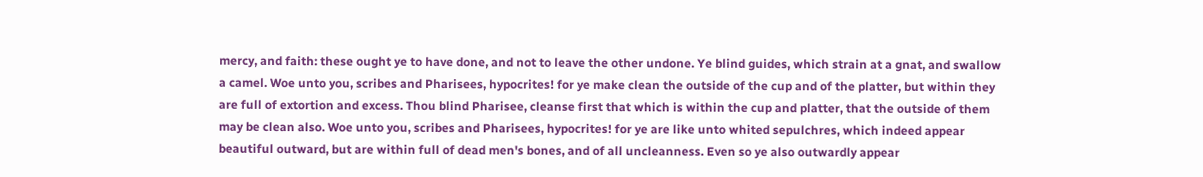mercy, and faith: these ought ye to have done, and not to leave the other undone. Ye blind guides, which strain at a gnat, and swallow a camel. Woe unto you, scribes and Pharisees, hypocrites! for ye make clean the outside of the cup and of the platter, but within they are full of extortion and excess. Thou blind Pharisee, cleanse first that which is within the cup and platter, that the outside of them may be clean also. Woe unto you, scribes and Pharisees, hypocrites! for ye are like unto whited sepulchres, which indeed appear beautiful outward, but are within full of dead men's bones, and of all uncleanness. Even so ye also outwardly appear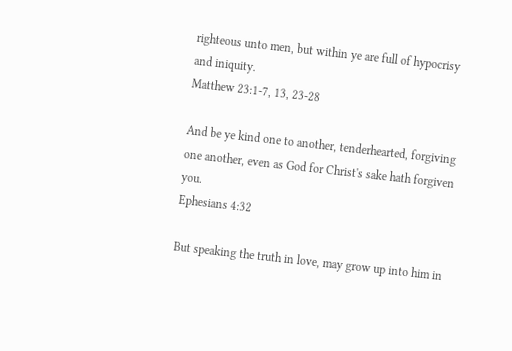righteous unto men, but within ye are full of hypocrisy and iniquity.
Matthew 23:1-7, 13, 23-28

And be ye kind one to another, tenderhearted, forgiving one another, even as God for Christ's sake hath forgiven you.
Ephesians 4:32

But speaking the truth in love, may grow up into him in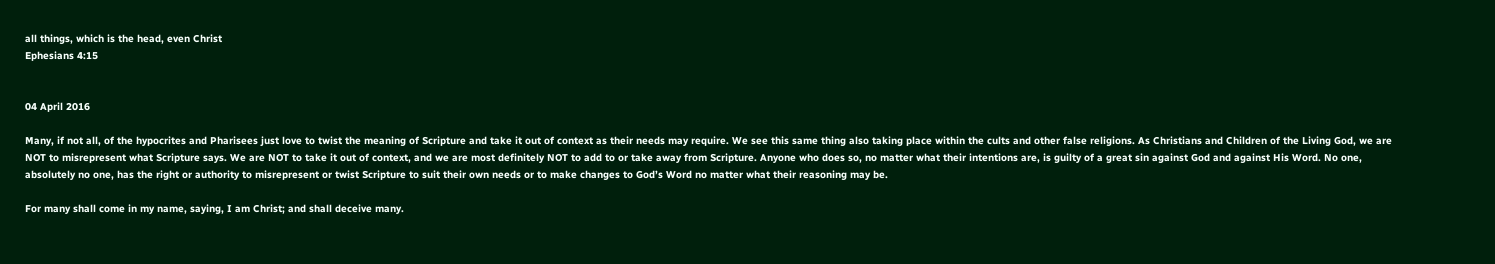all things, which is the head, even Christ
Ephesians 4:15


04 April 2016

Many, if not all, of the hypocrites and Pharisees just love to twist the meaning of Scripture and take it out of context as their needs may require. We see this same thing also taking place within the cults and other false religions. As Christians and Children of the Living God, we are NOT to misrepresent what Scripture says. We are NOT to take it out of context, and we are most definitely NOT to add to or take away from Scripture. Anyone who does so, no matter what their intentions are, is guilty of a great sin against God and against His Word. No one, absolutely no one, has the right or authority to misrepresent or twist Scripture to suit their own needs or to make changes to God’s Word no matter what their reasoning may be.

For many shall come in my name, saying, I am Christ; and shall deceive many.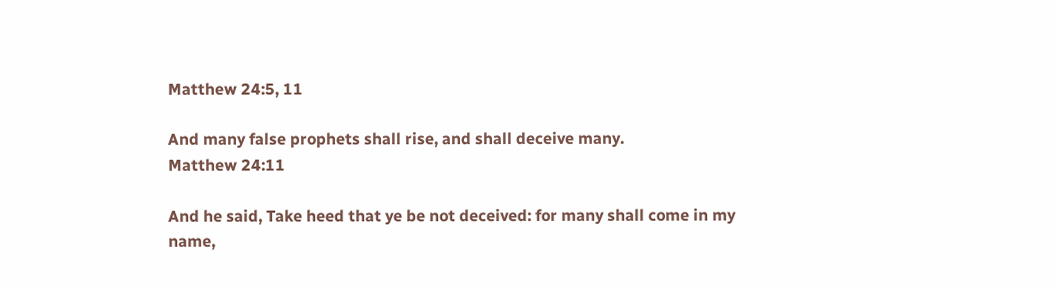Matthew 24:5, 11

And many false prophets shall rise, and shall deceive many.
Matthew 24:11

And he said, Take heed that ye be not deceived: for many shall come in my name,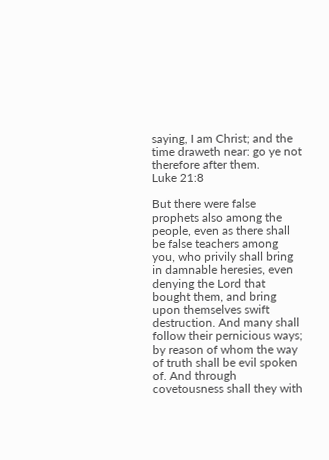saying, I am Christ; and the time draweth near: go ye not therefore after them.
Luke 21:8

But there were false prophets also among the people, even as there shall be false teachers among you, who privily shall bring in damnable heresies, even denying the Lord that bought them, and bring upon themselves swift destruction. And many shall follow their pernicious ways; by reason of whom the way of truth shall be evil spoken of. And through covetousness shall they with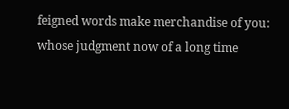feigned words make merchandise of you: whose judgment now of a long time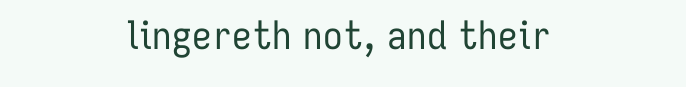lingereth not, and their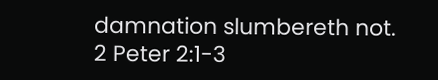damnation slumbereth not.
2 Peter 2:1-3